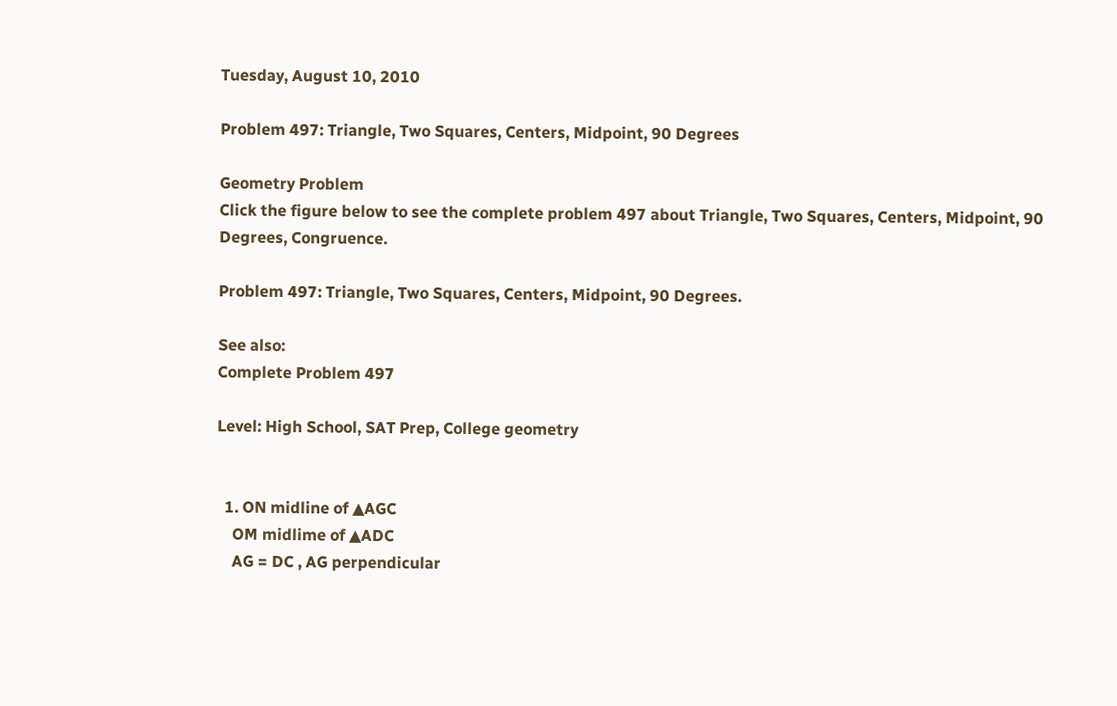Tuesday, August 10, 2010

Problem 497: Triangle, Two Squares, Centers, Midpoint, 90 Degrees

Geometry Problem
Click the figure below to see the complete problem 497 about Triangle, Two Squares, Centers, Midpoint, 90 Degrees, Congruence.

Problem 497: Triangle, Two Squares, Centers, Midpoint, 90 Degrees.

See also:
Complete Problem 497

Level: High School, SAT Prep, College geometry


  1. ON midline of ▲AGC
    OM midlime of ▲ADC
    AG = DC , AG perpendicular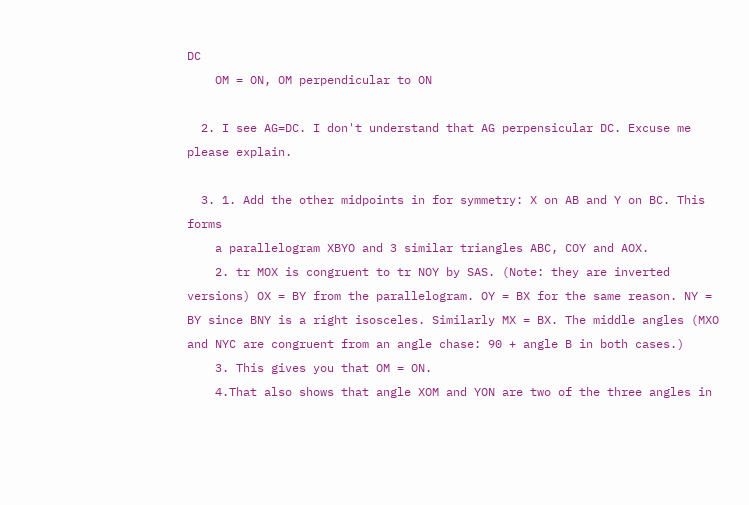DC
    OM = ON, OM perpendicular to ON

  2. I see AG=DC. I don't understand that AG perpensicular DC. Excuse me please explain.

  3. 1. Add the other midpoints in for symmetry: X on AB and Y on BC. This forms
    a parallelogram XBYO and 3 similar triangles ABC, COY and AOX.
    2. tr MOX is congruent to tr NOY by SAS. (Note: they are inverted versions) OX = BY from the parallelogram. OY = BX for the same reason. NY = BY since BNY is a right isosceles. Similarly MX = BX. The middle angles (MXO and NYC are congruent from an angle chase: 90 + angle B in both cases.)
    3. This gives you that OM = ON.
    4.That also shows that angle XOM and YON are two of the three angles in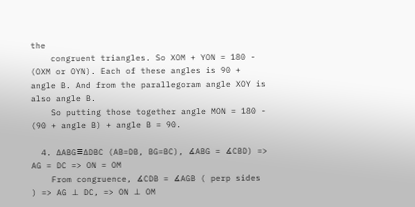the
    congruent triangles. So XOM + YON = 180 - (OXM or OYN). Each of these angles is 90 + angle B. And from the parallegoram angle XOY is also angle B.
    So putting those together angle MON = 180 - (90 + angle B) + angle B = 90.

  4. ∆ABG≡∆DBC (AB=DB, BG=BC), ∡ABG = ∡CBD) => AG = DC => ON = OM
    From congruence, ∡CDB = ∡AGB ( perp sides ) => AG ⊥ DC, => ON ⊥ OM